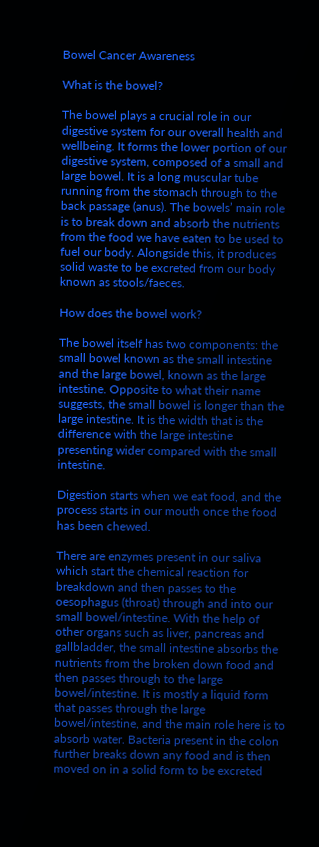Bowel Cancer Awareness

What is the bowel?

The bowel plays a crucial role in our digestive system for our overall health and wellbeing. It forms the lower portion of our digestive system, composed of a small and large bowel. It is a long muscular tube running from the stomach through to the back passage (anus). The bowels’ main role is to break down and absorb the nutrients from the food we have eaten to be used to fuel our body. Alongside this, it produces solid waste to be excreted from our body known as stools/faeces.

How does the bowel work?

The bowel itself has two components: the small bowel known as the small intestine and the large bowel, known as the large intestine. Opposite to what their name suggests, the small bowel is longer than the large intestine. It is the width that is the difference with the large intestine presenting wider compared with the small intestine.

Digestion starts when we eat food, and the process starts in our mouth once the food has been chewed.

There are enzymes present in our saliva which start the chemical reaction for breakdown and then passes to the oesophagus (throat) through and into our small bowel/intestine. With the help of other organs such as liver, pancreas and gallbladder, the small intestine absorbs the nutrients from the broken down food and then passes through to the large bowel/intestine. It is mostly a liquid form that passes through the large bowel/intestine, and the main role here is to absorb water. Bacteria present in the colon further breaks down any food and is then moved on in a solid form to be excreted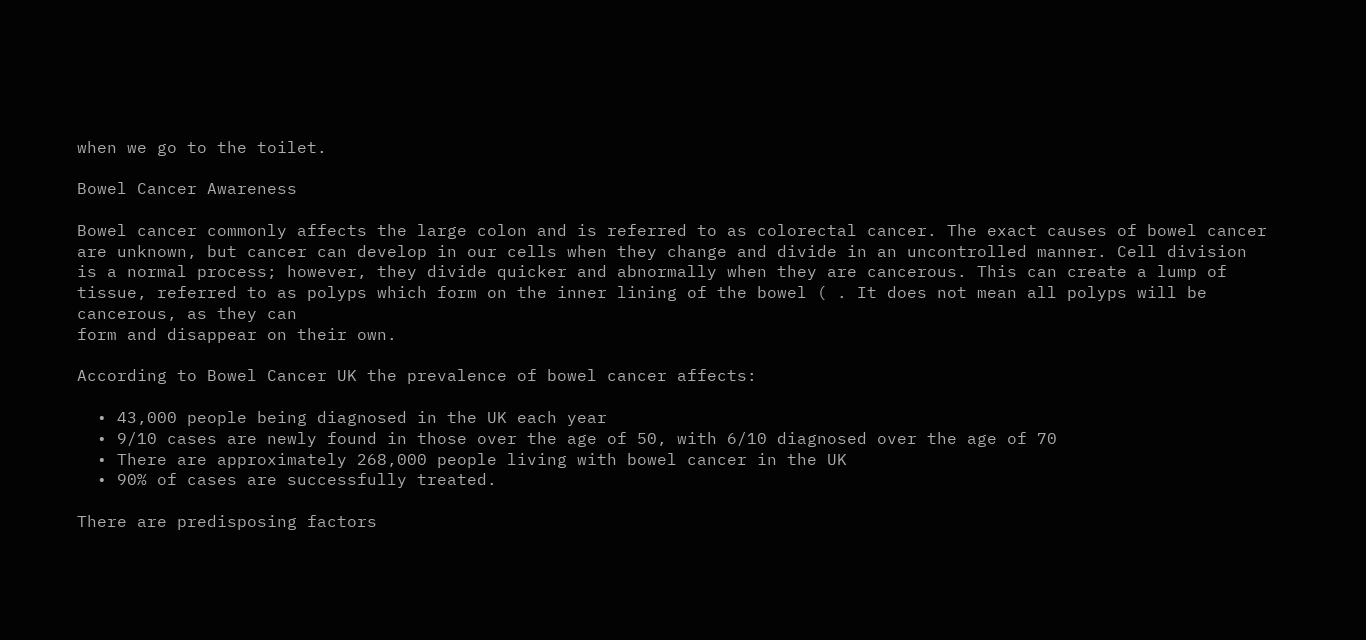when we go to the toilet.

Bowel Cancer Awareness

Bowel cancer commonly affects the large colon and is referred to as colorectal cancer. The exact causes of bowel cancer are unknown, but cancer can develop in our cells when they change and divide in an uncontrolled manner. Cell division is a normal process; however, they divide quicker and abnormally when they are cancerous. This can create a lump of tissue, referred to as polyps which form on the inner lining of the bowel ( . It does not mean all polyps will be cancerous, as they can
form and disappear on their own.

According to Bowel Cancer UK the prevalence of bowel cancer affects:

  • 43,000 people being diagnosed in the UK each year
  • 9/10 cases are newly found in those over the age of 50, with 6/10 diagnosed over the age of 70
  • There are approximately 268,000 people living with bowel cancer in the UK
  • 90% of cases are successfully treated.

There are predisposing factors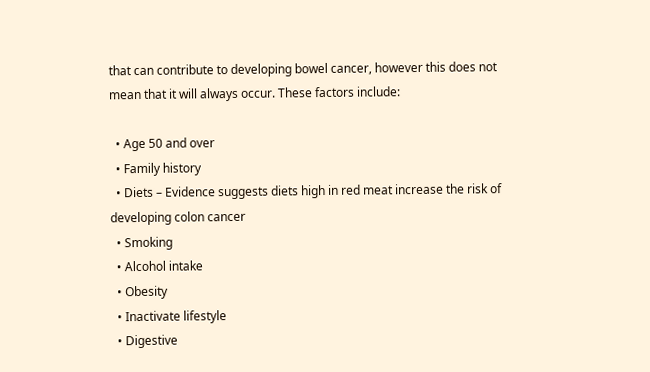that can contribute to developing bowel cancer, however this does not mean that it will always occur. These factors include:

  • Age 50 and over
  • Family history
  • Diets – Evidence suggests diets high in red meat increase the risk of developing colon cancer
  • Smoking
  • Alcohol intake
  • Obesity
  • Inactivate lifestyle
  • Digestive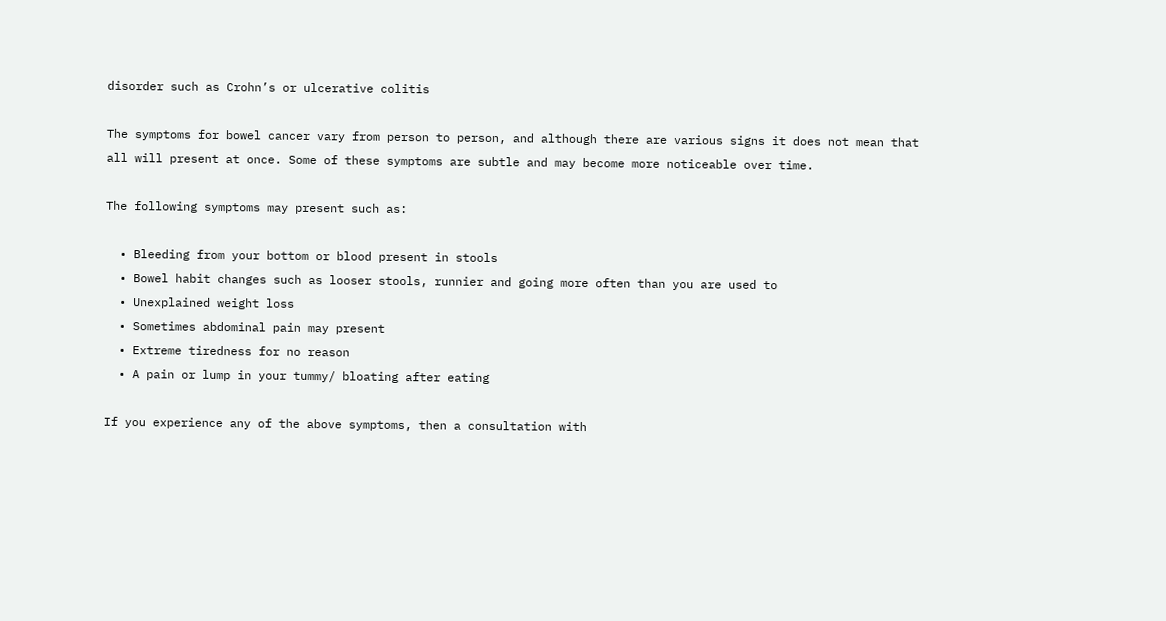disorder such as Crohn’s or ulcerative colitis

The symptoms for bowel cancer vary from person to person, and although there are various signs it does not mean that all will present at once. Some of these symptoms are subtle and may become more noticeable over time.

The following symptoms may present such as:

  • Bleeding from your bottom or blood present in stools
  • Bowel habit changes such as looser stools, runnier and going more often than you are used to
  • Unexplained weight loss
  • Sometimes abdominal pain may present
  • Extreme tiredness for no reason
  • A pain or lump in your tummy/ bloating after eating

If you experience any of the above symptoms, then a consultation with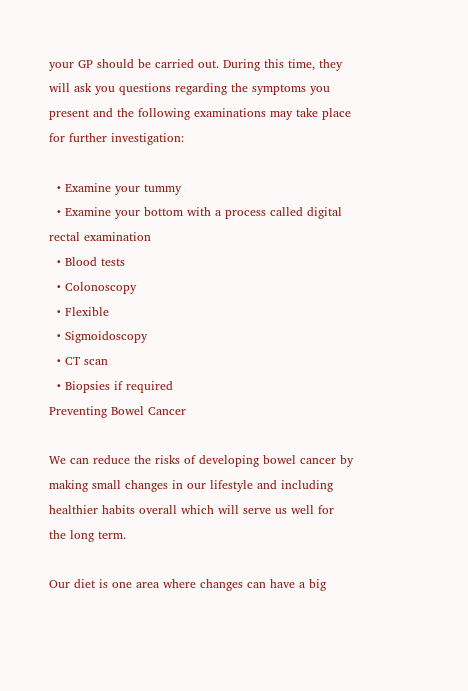your GP should be carried out. During this time, they will ask you questions regarding the symptoms you present and the following examinations may take place for further investigation:

  • Examine your tummy
  • Examine your bottom with a process called digital rectal examination
  • Blood tests
  • Colonoscopy
  • Flexible
  • Sigmoidoscopy
  • CT scan
  • Biopsies if required
Preventing Bowel Cancer

We can reduce the risks of developing bowel cancer by making small changes in our lifestyle and including healthier habits overall which will serve us well for the long term.

Our diet is one area where changes can have a big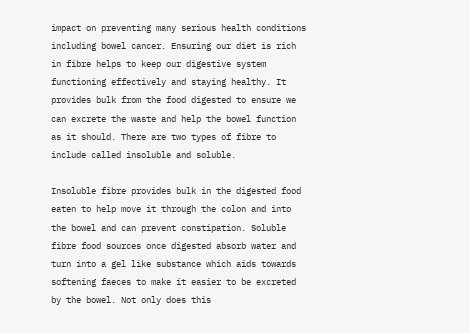impact on preventing many serious health conditions including bowel cancer. Ensuring our diet is rich in fibre helps to keep our digestive system functioning effectively and staying healthy. It provides bulk from the food digested to ensure we can excrete the waste and help the bowel function as it should. There are two types of fibre to include called insoluble and soluble.

Insoluble fibre provides bulk in the digested food eaten to help move it through the colon and into the bowel and can prevent constipation. Soluble fibre food sources once digested absorb water and turn into a gel like substance which aids towards softening faeces to make it easier to be excreted by the bowel. Not only does this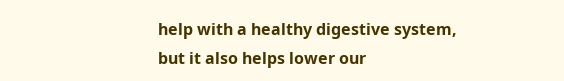help with a healthy digestive system, but it also helps lower our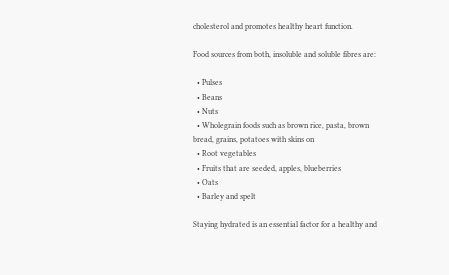cholesterol and promotes healthy heart function.

Food sources from both, insoluble and soluble fibres are:

  • Pulses
  • Beans
  • Nuts
  • Wholegrain foods such as brown rice, pasta, brown bread, grains, potatoes with skins on
  • Root vegetables
  • Fruits that are seeded, apples, blueberries
  • Oats
  • Barley and spelt

Staying hydrated is an essential factor for a healthy and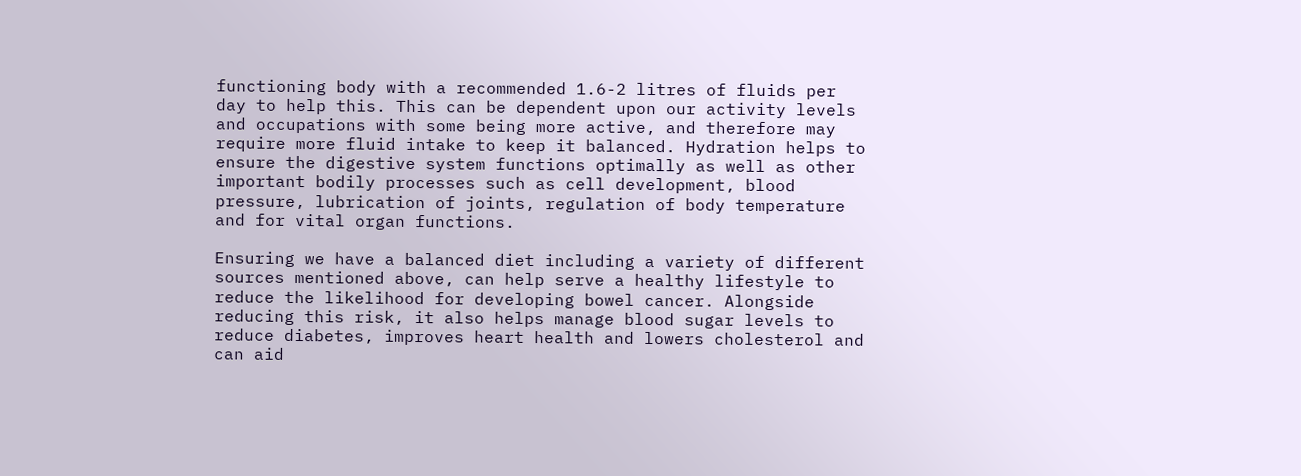functioning body with a recommended 1.6-2 litres of fluids per day to help this. This can be dependent upon our activity levels and occupations with some being more active, and therefore may require more fluid intake to keep it balanced. Hydration helps to ensure the digestive system functions optimally as well as other important bodily processes such as cell development, blood pressure, lubrication of joints, regulation of body temperature and for vital organ functions.

Ensuring we have a balanced diet including a variety of different sources mentioned above, can help serve a healthy lifestyle to reduce the likelihood for developing bowel cancer. Alongside reducing this risk, it also helps manage blood sugar levels to reduce diabetes, improves heart health and lowers cholesterol and can aid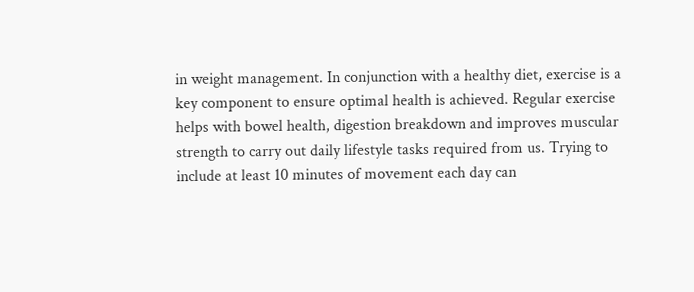in weight management. In conjunction with a healthy diet, exercise is a key component to ensure optimal health is achieved. Regular exercise helps with bowel health, digestion breakdown and improves muscular strength to carry out daily lifestyle tasks required from us. Trying to include at least 10 minutes of movement each day can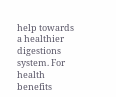help towards a healthier digestions system. For health benefits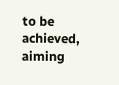to be achieved, aiming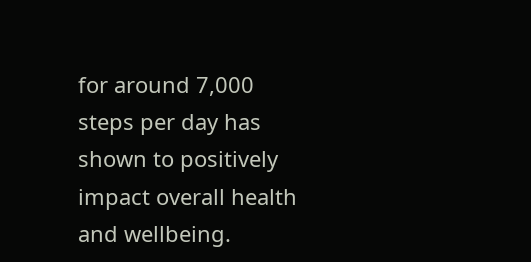for around 7,000 steps per day has shown to positively impact overall health and wellbeing.